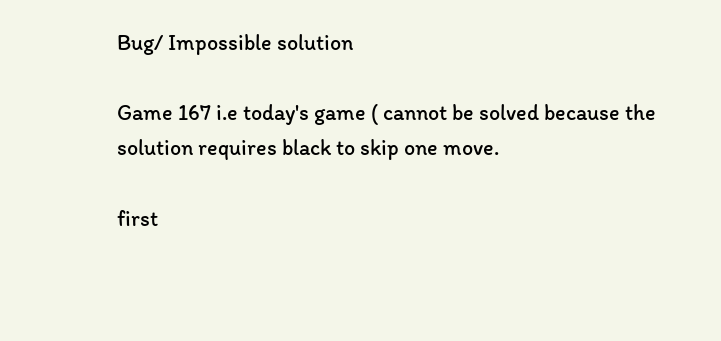Bug/ Impossible solution

Game 167 i.e today's game ( cannot be solved because the solution requires black to skip one move.

first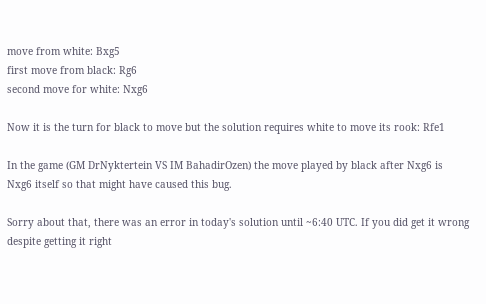move from white: Bxg5
first move from black: Rg6
second move for white: Nxg6

Now it is the turn for black to move but the solution requires white to move its rook: Rfe1

In the game (GM DrNyktertein VS IM BahadirOzen) the move played by black after Nxg6 is Nxg6 itself so that might have caused this bug.

Sorry about that, there was an error in today's solution until ~6:40 UTC. If you did get it wrong despite getting it right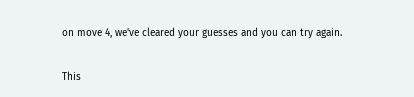on move 4, we've cleared your guesses and you can try again.

This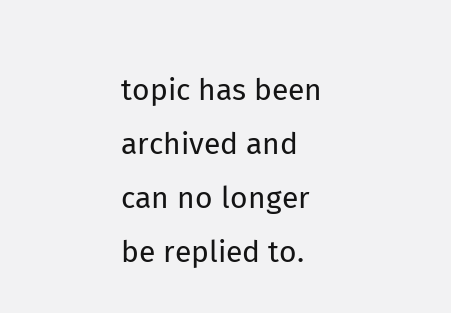topic has been archived and can no longer be replied to.